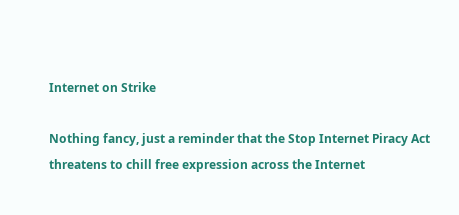Internet on Strike

Nothing fancy, just a reminder that the Stop Internet Piracy Act threatens to chill free expression across the Internet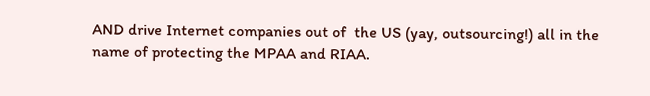AND drive Internet companies out of  the US (yay, outsourcing!) all in the name of protecting the MPAA and RIAA.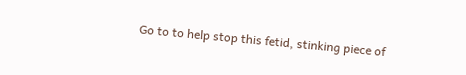Go to to help stop this fetid, stinking piece of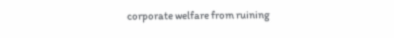corporate welfare from ruining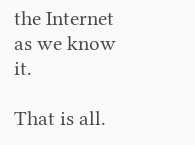the Internet as we know it.

That is all.